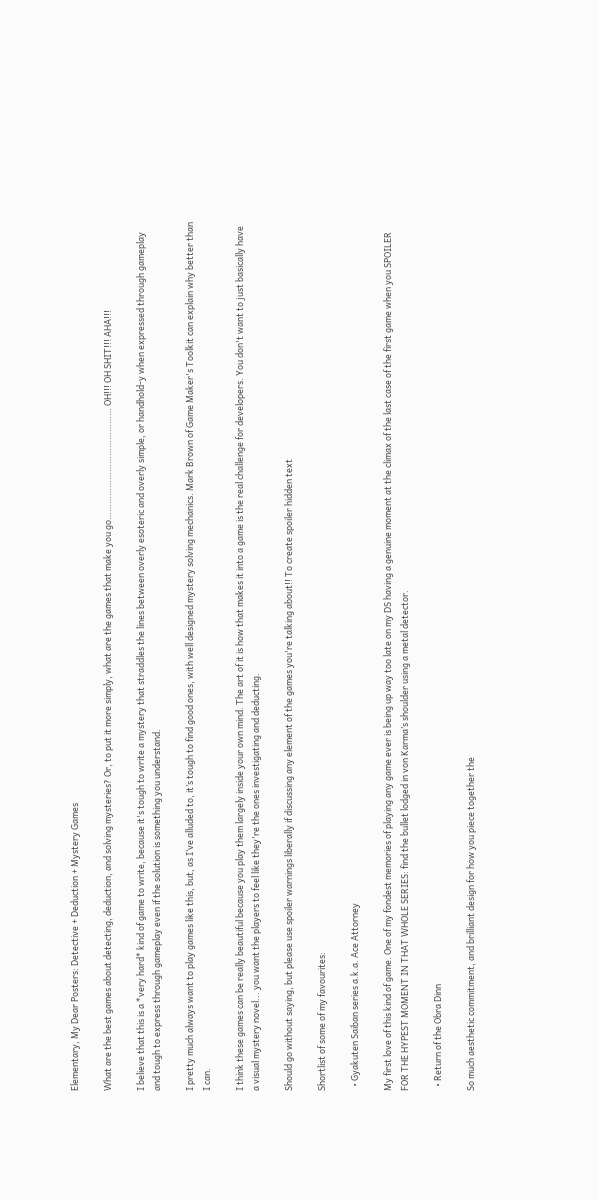Elementary, My Dear Posters: Detective + Deduction + Mystery Games

What are the best games about detecting, deduction, and solving mysteries? Or, to put it more simply, what are the games that make you go…………………………………… OH!!! OH SHIT!!! AHA!!!

I believe that this is a *very hard* kind of game to write, because it's tough to write a mystery that straddles the lines between overly esoteric and overly simple, or handhold-y when expressed through gameplay and tough to express through gameplay even if the solution is something you understand.

I pretty much always want to play games like this, but, as I‘ve alluded to, it’s tough to find good ones, with well designed mystery solving mechanics. Mark Brown of Game Maker's Toolkit can explain why better than I can.

I think these games can be really beautiful because you play them largely inside your own mind. The art of it is how that makes it into a game is the real challenge for developers. You don't want to just basically have a visual mystery novel... you want the players to feel like they're the ones investigating and deducting.

Should go without saying, but please use spoiler warnings liberally if discussing any element of the games you're talking about!! To create spoiler hidden text

Shortlist of some of my favourites:

  • Gyakuten Saiban series a.k.a. Ace Attorney

My first love of this kind of game. One of my fondest memories of playing any game ever is being up way too late on my DS having a genuine moment at the climax of the last case of the first game when you SPOILER FOR THE HYPEST MOMENT IN THAT WHOLE SERIES: find the bullet lodged in von Karma’s shoulder using a metal detector.

  • Return of the Obra Dinn

So much aesthetic commitment, and brilliant design for how you piece together the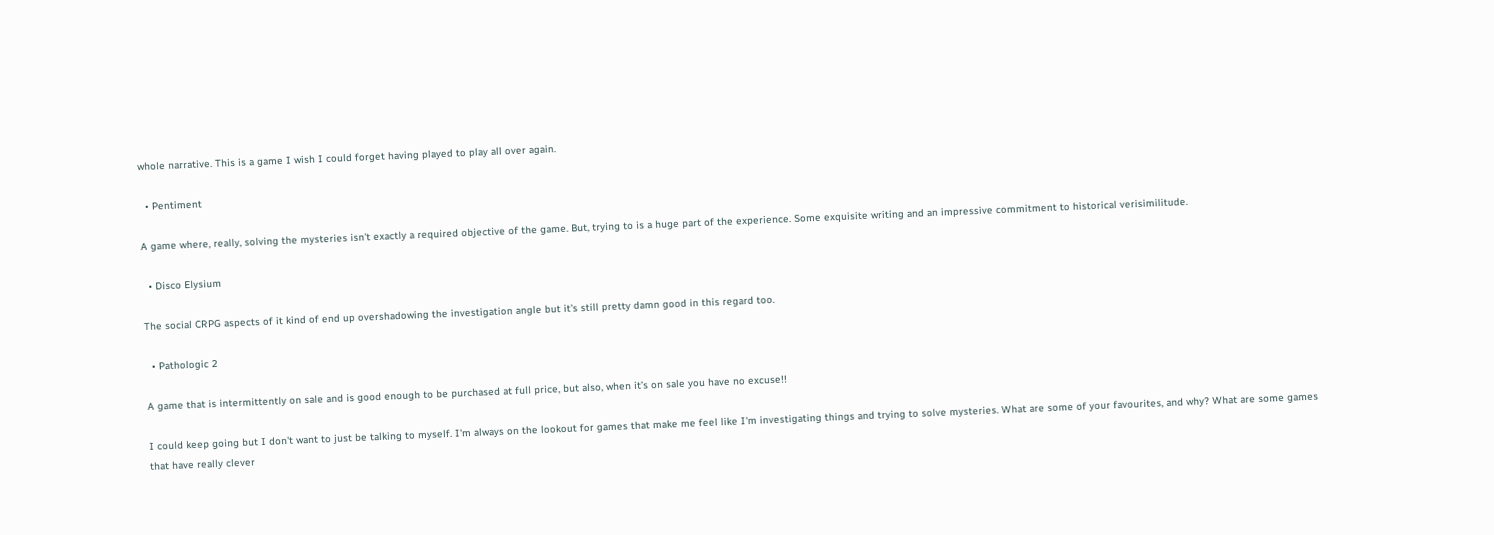whole narrative. This is a game I wish I could forget having played to play all over again.

  • Pentiment

A game where, really, solving the mysteries isn't exactly a required objective of the game. But, trying to is a huge part of the experience. Some exquisite writing and an impressive commitment to historical verisimilitude.

  • Disco Elysium

The social CRPG aspects of it kind of end up overshadowing the investigation angle but it's still pretty damn good in this regard too.

  • Pathologic 2

A game that is intermittently on sale and is good enough to be purchased at full price, but also, when it’s on sale you have no excuse!!

I could keep going but I don't want to just be talking to myself. I'm always on the lookout for games that make me feel like I'm investigating things and trying to solve mysteries. What are some of your favourites, and why? What are some games that have really clever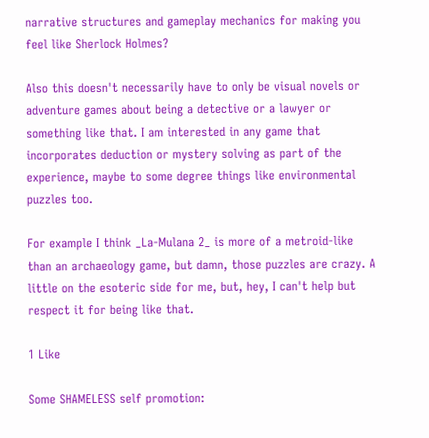narrative structures and gameplay mechanics for making you feel like Sherlock Holmes?

Also this doesn't necessarily have to only be visual novels or adventure games about being a detective or a lawyer or something like that. I am interested in any game that incorporates deduction or mystery solving as part of the experience, maybe to some degree things like environmental puzzles too.

For example I think _La-Mulana 2_ is more of a metroid-like than an archaeology game, but damn, those puzzles are crazy. A little on the esoteric side for me, but, hey, I can't help but respect it for being like that.

1 Like

Some SHAMELESS self promotion: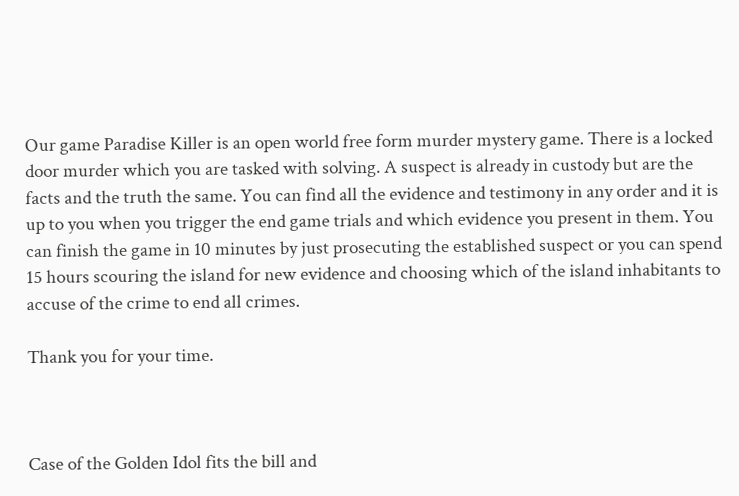Our game Paradise Killer is an open world free form murder mystery game. There is a locked door murder which you are tasked with solving. A suspect is already in custody but are the facts and the truth the same. You can find all the evidence and testimony in any order and it is up to you when you trigger the end game trials and which evidence you present in them. You can finish the game in 10 minutes by just prosecuting the established suspect or you can spend 15 hours scouring the island for new evidence and choosing which of the island inhabitants to accuse of the crime to end all crimes.

Thank you for your time.



Case of the Golden Idol fits the bill and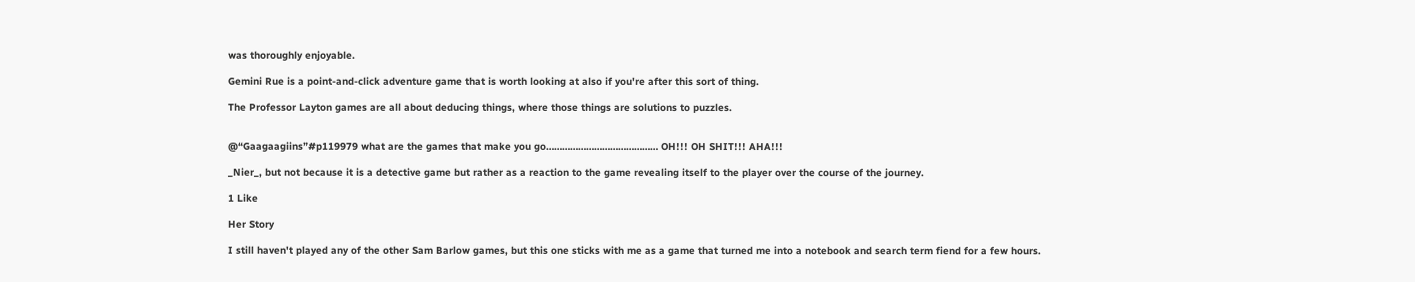was thoroughly enjoyable.

Gemini Rue is a point-and-click adventure game that is worth looking at also if you're after this sort of thing.

The Professor Layton games are all about deducing things, where those things are solutions to puzzles.


@“Gaagaagiins”#p119979 what are the games that make you go…………………………………… OH!!! OH SHIT!!! AHA!!!

_Nier_, but not because it is a detective game but rather as a reaction to the game revealing itself to the player over the course of the journey.

1 Like

Her Story

I still haven't played any of the other Sam Barlow games, but this one sticks with me as a game that turned me into a notebook and search term fiend for a few hours.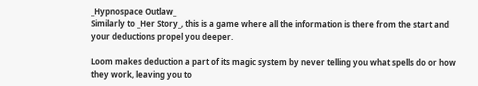_Hypnospace Outlaw_
Similarly to _Her Story_, this is a game where all the information is there from the start and your deductions propel you deeper.

Loom makes deduction a part of its magic system by never telling you what spells do or how they work, leaving you to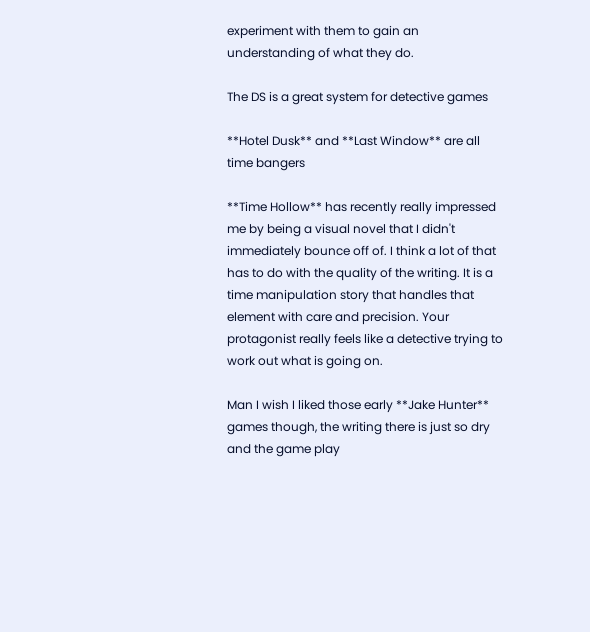experiment with them to gain an understanding of what they do.

The DS is a great system for detective games

**Hotel Dusk** and **Last Window** are all time bangers

**Time Hollow** has recently really impressed me by being a visual novel that I didn't immediately bounce off of. I think a lot of that has to do with the quality of the writing. It is a time manipulation story that handles that element with care and precision. Your protagonist really feels like a detective trying to work out what is going on.

Man I wish I liked those early **Jake Hunter** games though, the writing there is just so dry and the game play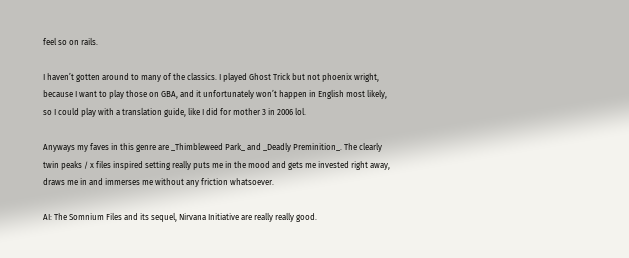feel so on rails.

I haven’t gotten around to many of the classics. I played Ghost Trick but not phoenix wright, because I want to play those on GBA, and it unfortunately won’t happen in English most likely, so I could play with a translation guide, like I did for mother 3 in 2006 lol.

Anyways my faves in this genre are _Thimbleweed Park_ and _Deadly Preminition_. The clearly twin peaks / x files inspired setting really puts me in the mood and gets me invested right away, draws me in and immerses me without any friction whatsoever.

AI: The Somnium Files and its sequel, Nirvana Initiative are really really good.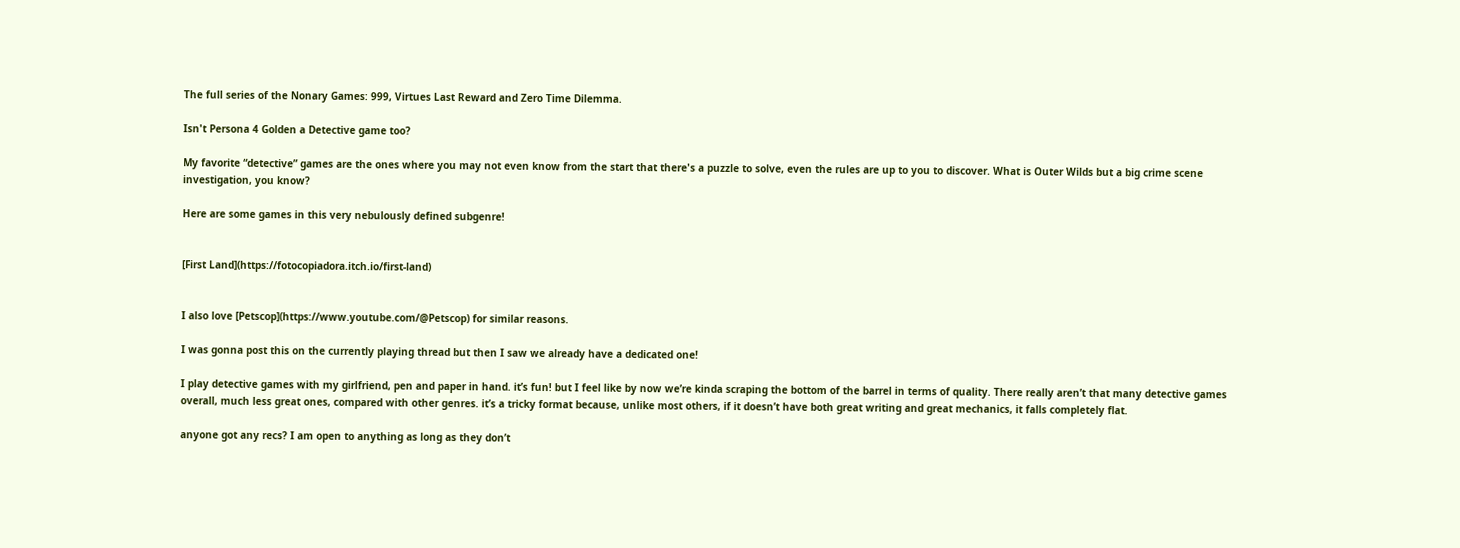The full series of the Nonary Games: 999, Virtues Last Reward and Zero Time Dilemma.

Isn't Persona 4 Golden a Detective game too?

My favorite “detective” games are the ones where you may not even know from the start that there's a puzzle to solve, even the rules are up to you to discover. What is Outer Wilds but a big crime scene investigation, you know?

Here are some games in this very nebulously defined subgenre!


[First Land](https://fotocopiadora.itch.io/first-land)


I also love [Petscop](https://www.youtube.com/@Petscop) for similar reasons.

I was gonna post this on the currently playing thread but then I saw we already have a dedicated one!

I play detective games with my girlfriend, pen and paper in hand. it’s fun! but I feel like by now we’re kinda scraping the bottom of the barrel in terms of quality. There really aren’t that many detective games overall, much less great ones, compared with other genres. it’s a tricky format because, unlike most others, if it doesn’t have both great writing and great mechanics, it falls completely flat.

anyone got any recs? I am open to anything as long as they don’t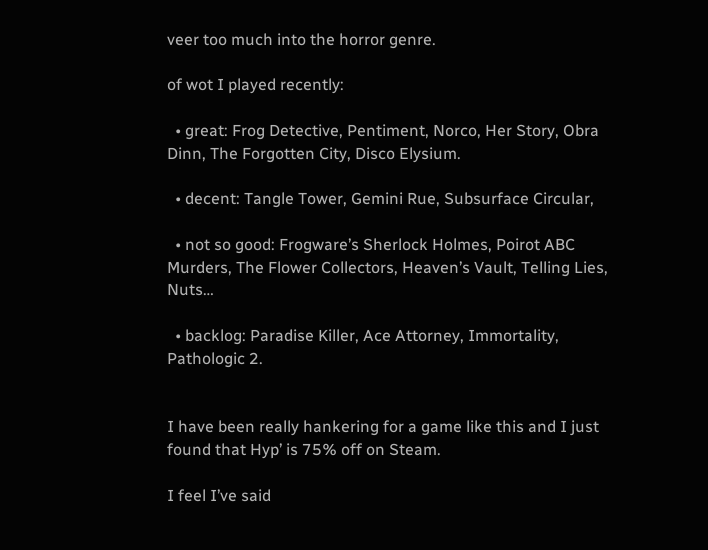veer too much into the horror genre.

of wot I played recently:

  • great: Frog Detective, Pentiment, Norco, Her Story, Obra Dinn, The Forgotten City, Disco Elysium.

  • decent: Tangle Tower, Gemini Rue, Subsurface Circular,

  • not so good: Frogware’s Sherlock Holmes, Poirot ABC Murders, The Flower Collectors, Heaven’s Vault, Telling Lies, Nuts…

  • backlog: Paradise Killer, Ace Attorney, Immortality, Pathologic 2.


I have been really hankering for a game like this and I just found that Hyp’ is 75% off on Steam.

I feel I’ve said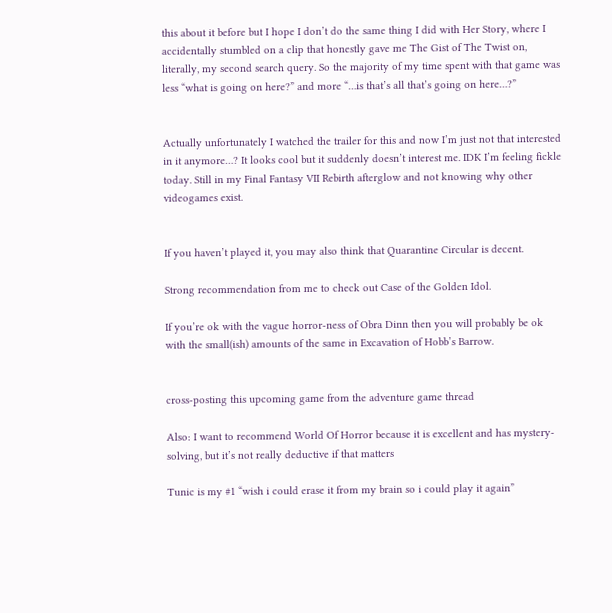this about it before but I hope I don’t do the same thing I did with Her Story, where I accidentally stumbled on a clip that honestly gave me The Gist of The Twist on, literally, my second search query. So the majority of my time spent with that game was less “what is going on here?” and more “…is that’s all that’s going on here…?”


Actually unfortunately I watched the trailer for this and now I’m just not that interested in it anymore…? It looks cool but it suddenly doesn’t interest me. IDK I’m feeling fickle today. Still in my Final Fantasy VII Rebirth afterglow and not knowing why other videogames exist.


If you haven’t played it, you may also think that Quarantine Circular is decent.

Strong recommendation from me to check out Case of the Golden Idol.

If you’re ok with the vague horror-ness of Obra Dinn then you will probably be ok with the small(ish) amounts of the same in Excavation of Hobb’s Barrow.


cross-posting this upcoming game from the adventure game thread

Also: I want to recommend World Of Horror because it is excellent and has mystery-solving, but it’s not really deductive if that matters

Tunic is my #1 “wish i could erase it from my brain so i could play it again”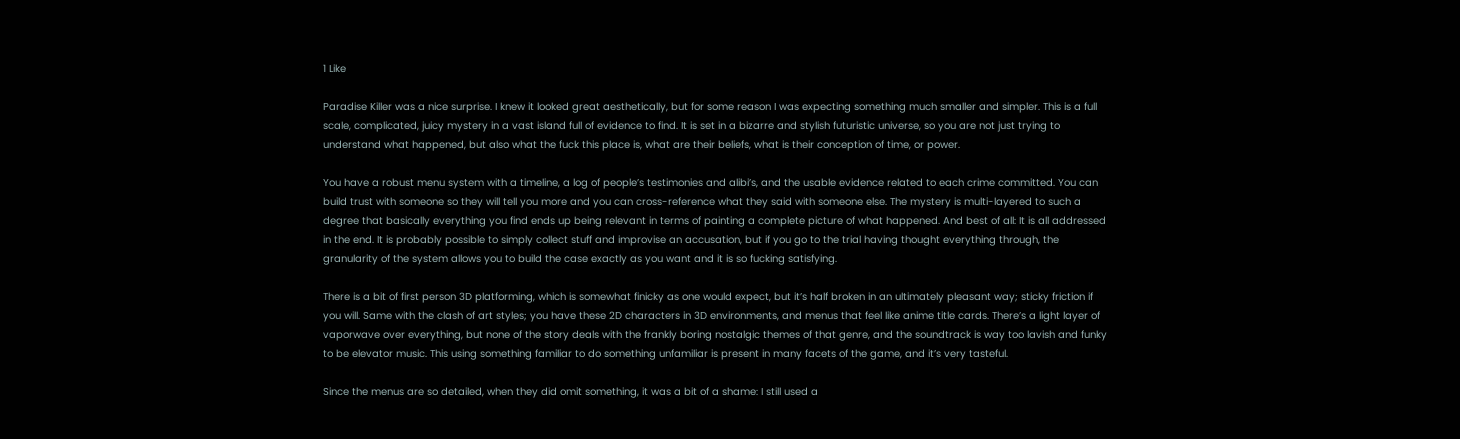1 Like

Paradise Killer was a nice surprise. I knew it looked great aesthetically, but for some reason I was expecting something much smaller and simpler. This is a full scale, complicated, juicy mystery in a vast island full of evidence to find. It is set in a bizarre and stylish futuristic universe, so you are not just trying to understand what happened, but also what the fuck this place is, what are their beliefs, what is their conception of time, or power.

You have a robust menu system with a timeline, a log of people’s testimonies and alibi’s, and the usable evidence related to each crime committed. You can build trust with someone so they will tell you more and you can cross-reference what they said with someone else. The mystery is multi-layered to such a degree that basically everything you find ends up being relevant in terms of painting a complete picture of what happened. And best of all: It is all addressed in the end. It is probably possible to simply collect stuff and improvise an accusation, but if you go to the trial having thought everything through, the granularity of the system allows you to build the case exactly as you want and it is so fucking satisfying.

There is a bit of first person 3D platforming, which is somewhat finicky as one would expect, but it’s half broken in an ultimately pleasant way; sticky friction if you will. Same with the clash of art styles; you have these 2D characters in 3D environments, and menus that feel like anime title cards. There’s a light layer of vaporwave over everything, but none of the story deals with the frankly boring nostalgic themes of that genre, and the soundtrack is way too lavish and funky to be elevator music. This using something familiar to do something unfamiliar is present in many facets of the game, and it’s very tasteful.

Since the menus are so detailed, when they did omit something, it was a bit of a shame: I still used a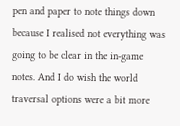pen and paper to note things down because I realised not everything was going to be clear in the in-game notes. And I do wish the world traversal options were a bit more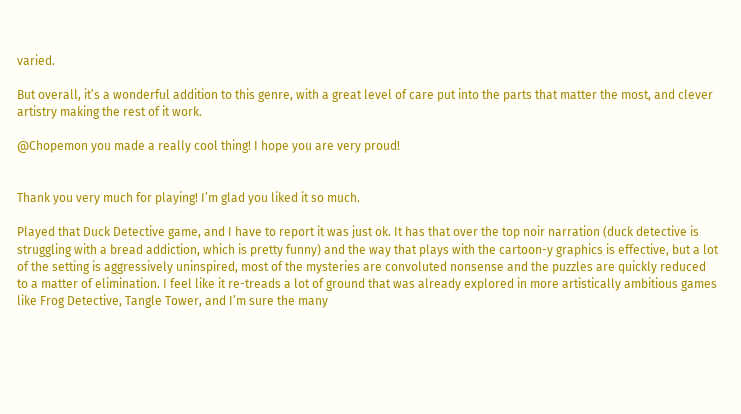varied.

But overall, it’s a wonderful addition to this genre, with a great level of care put into the parts that matter the most, and clever artistry making the rest of it work.

@Chopemon you made a really cool thing! I hope you are very proud!


Thank you very much for playing! I’m glad you liked it so much.

Played that Duck Detective game, and I have to report it was just ok. It has that over the top noir narration (duck detective is struggling with a bread addiction, which is pretty funny) and the way that plays with the cartoon-y graphics is effective, but a lot of the setting is aggressively uninspired, most of the mysteries are convoluted nonsense and the puzzles are quickly reduced to a matter of elimination. I feel like it re-treads a lot of ground that was already explored in more artistically ambitious games like Frog Detective, Tangle Tower, and I’m sure the many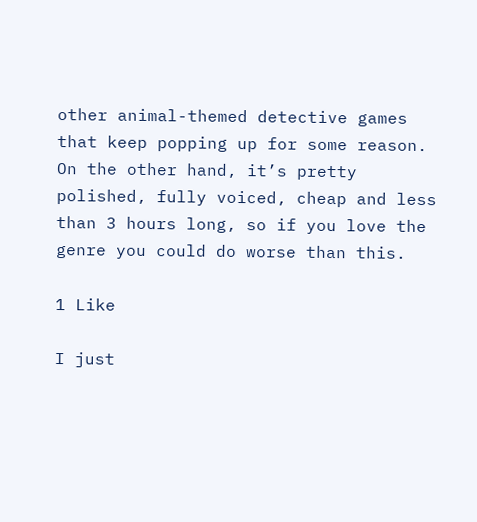other animal-themed detective games that keep popping up for some reason. On the other hand, it’s pretty polished, fully voiced, cheap and less than 3 hours long, so if you love the genre you could do worse than this.

1 Like

I just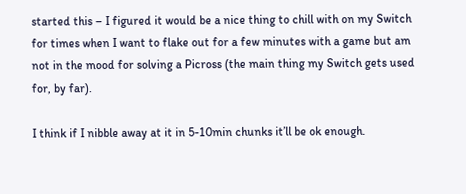started this – I figured it would be a nice thing to chill with on my Switch for times when I want to flake out for a few minutes with a game but am not in the mood for solving a Picross (the main thing my Switch gets used for, by far).

I think if I nibble away at it in 5-10min chunks it’ll be ok enough.